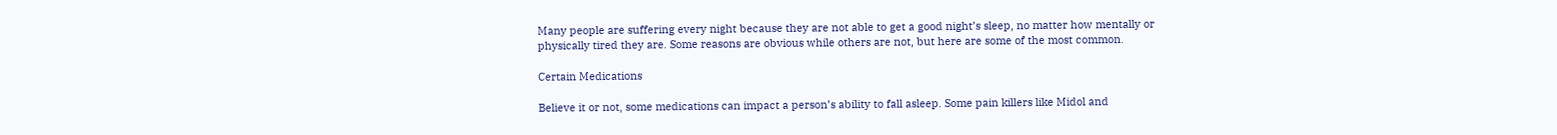Many people are suffering every night because they are not able to get a good night’s sleep, no matter how mentally or physically tired they are. Some reasons are obvious while others are not, but here are some of the most common.

Certain Medications

Believe it or not, some medications can impact a person’s ability to fall asleep. Some pain killers like Midol and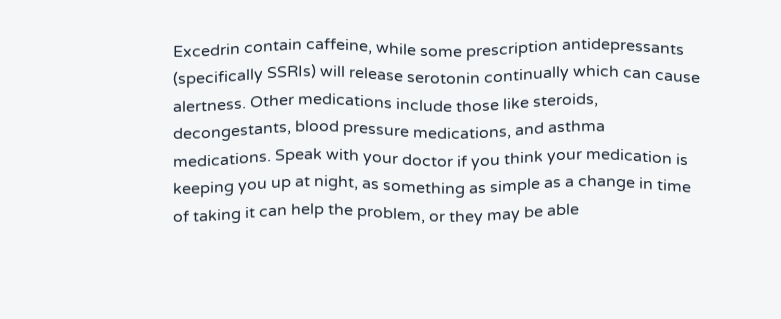Excedrin contain caffeine, while some prescription antidepressants (specifically SSRIs) will release serotonin continually which can cause alertness. Other medications include those like steroids, decongestants, blood pressure medications, and asthma medications. Speak with your doctor if you think your medication is keeping you up at night, as something as simple as a change in time of taking it can help the problem, or they may be able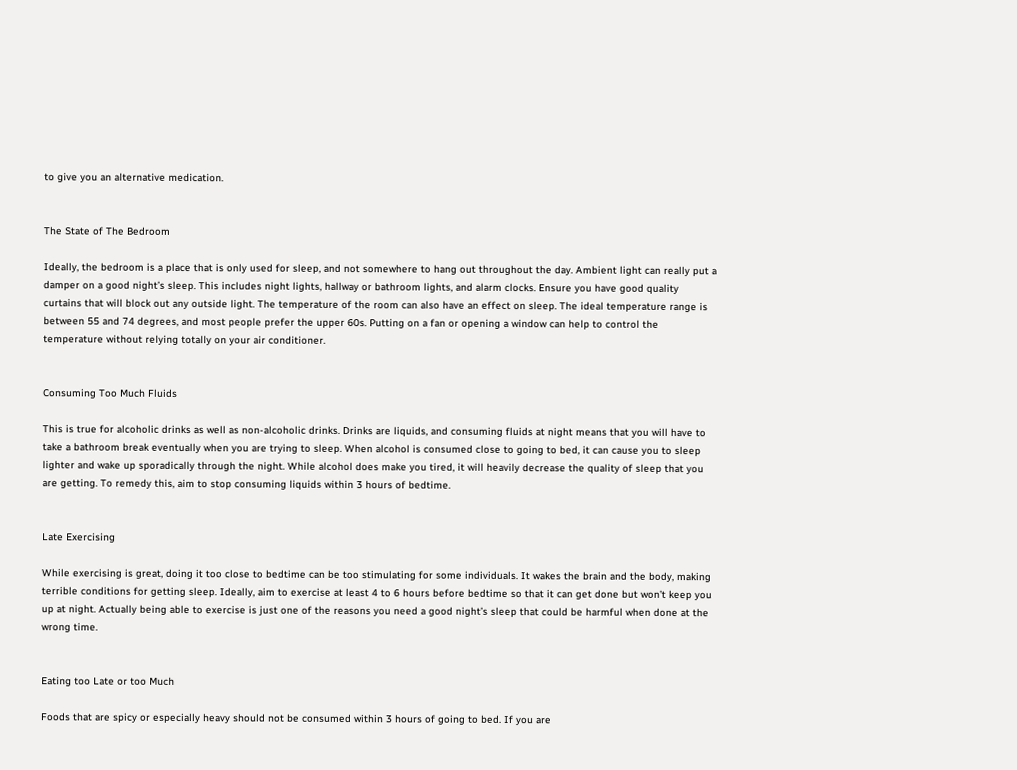to give you an alternative medication.


The State of The Bedroom

Ideally, the bedroom is a place that is only used for sleep, and not somewhere to hang out throughout the day. Ambient light can really put a damper on a good night’s sleep. This includes night lights, hallway or bathroom lights, and alarm clocks. Ensure you have good quality curtains that will block out any outside light. The temperature of the room can also have an effect on sleep. The ideal temperature range is between 55 and 74 degrees, and most people prefer the upper 60s. Putting on a fan or opening a window can help to control the temperature without relying totally on your air conditioner.


Consuming Too Much Fluids

This is true for alcoholic drinks as well as non-alcoholic drinks. Drinks are liquids, and consuming fluids at night means that you will have to take a bathroom break eventually when you are trying to sleep. When alcohol is consumed close to going to bed, it can cause you to sleep lighter and wake up sporadically through the night. While alcohol does make you tired, it will heavily decrease the quality of sleep that you are getting. To remedy this, aim to stop consuming liquids within 3 hours of bedtime.


Late Exercising

While exercising is great, doing it too close to bedtime can be too stimulating for some individuals. It wakes the brain and the body, making terrible conditions for getting sleep. Ideally, aim to exercise at least 4 to 6 hours before bedtime so that it can get done but won’t keep you up at night. Actually being able to exercise is just one of the reasons you need a good night’s sleep that could be harmful when done at the wrong time.


Eating too Late or too Much

Foods that are spicy or especially heavy should not be consumed within 3 hours of going to bed. If you are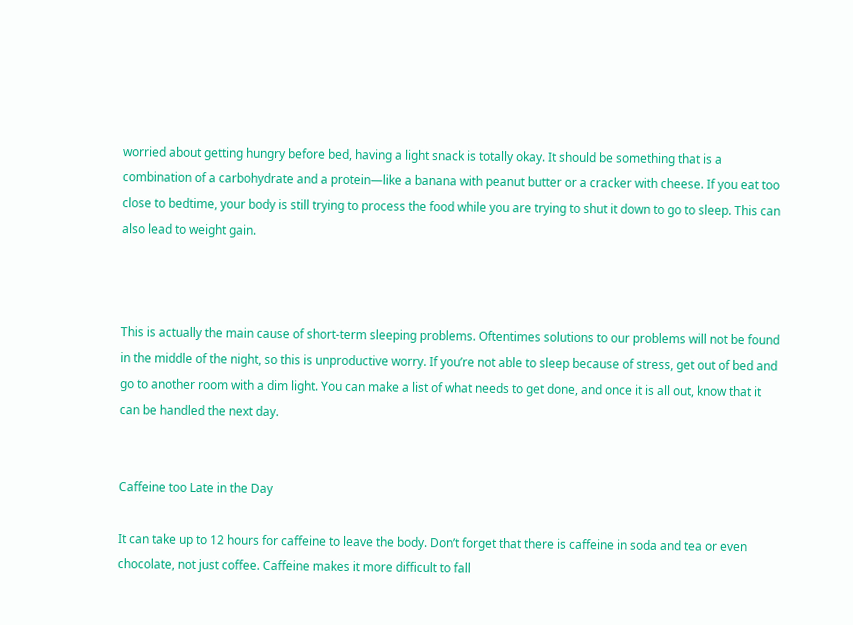worried about getting hungry before bed, having a light snack is totally okay. It should be something that is a combination of a carbohydrate and a protein—like a banana with peanut butter or a cracker with cheese. If you eat too close to bedtime, your body is still trying to process the food while you are trying to shut it down to go to sleep. This can also lead to weight gain.



This is actually the main cause of short-term sleeping problems. Oftentimes solutions to our problems will not be found in the middle of the night, so this is unproductive worry. If you’re not able to sleep because of stress, get out of bed and go to another room with a dim light. You can make a list of what needs to get done, and once it is all out, know that it can be handled the next day.


Caffeine too Late in the Day

It can take up to 12 hours for caffeine to leave the body. Don’t forget that there is caffeine in soda and tea or even chocolate, not just coffee. Caffeine makes it more difficult to fall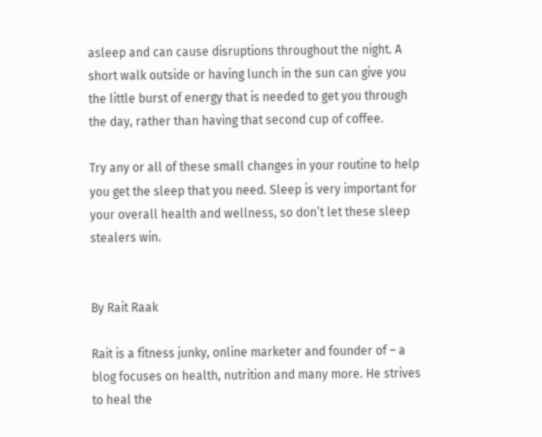asleep and can cause disruptions throughout the night. A short walk outside or having lunch in the sun can give you the little burst of energy that is needed to get you through the day, rather than having that second cup of coffee.

Try any or all of these small changes in your routine to help you get the sleep that you need. Sleep is very important for your overall health and wellness, so don’t let these sleep stealers win.


By Rait Raak

Rait is a fitness junky, online marketer and founder of – a blog focuses on health, nutrition and many more. He strives to heal the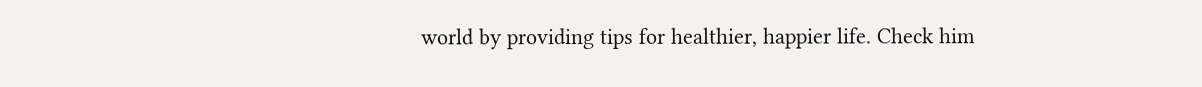world by providing tips for healthier, happier life. Check him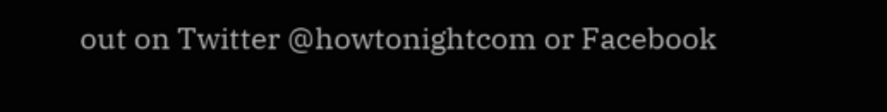out on Twitter @howtonightcom or Facebook